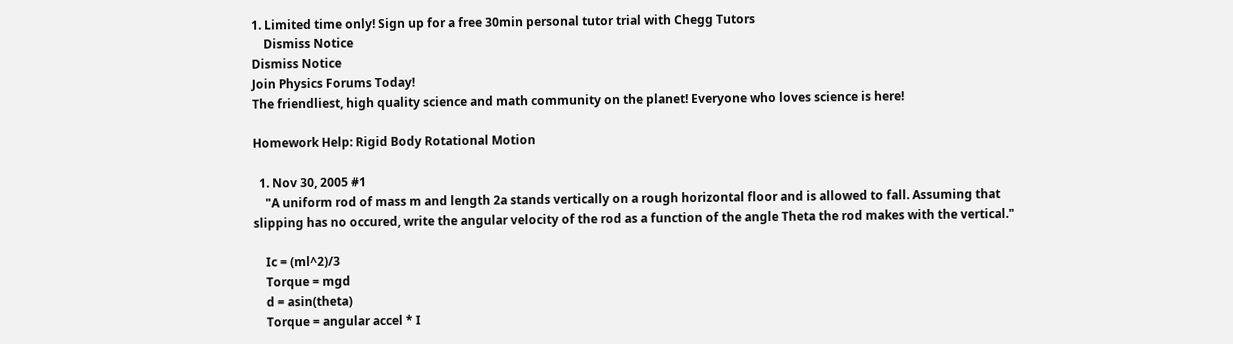1. Limited time only! Sign up for a free 30min personal tutor trial with Chegg Tutors
    Dismiss Notice
Dismiss Notice
Join Physics Forums Today!
The friendliest, high quality science and math community on the planet! Everyone who loves science is here!

Homework Help: Rigid Body Rotational Motion

  1. Nov 30, 2005 #1
    "A uniform rod of mass m and length 2a stands vertically on a rough horizontal floor and is allowed to fall. Assuming that slipping has no occured, write the angular velocity of the rod as a function of the angle Theta the rod makes with the vertical."

    Ic = (ml^2)/3
    Torque = mgd
    d = asin(theta)
    Torque = angular accel * I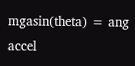mgasin(theta) = ang accel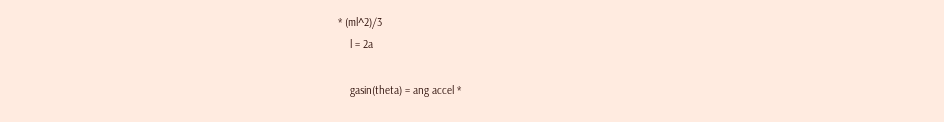* (ml^2)/3
    l = 2a

    gasin(theta) = ang accel *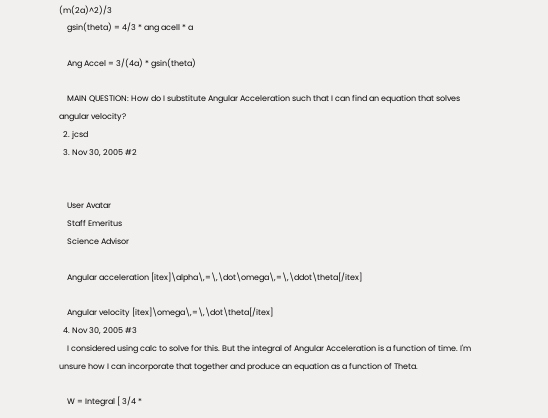(m(2a)^2)/3
    gsin(theta) = 4/3 * ang acell * a

    Ang Accel = 3/(4a) * gsin(theta)

    MAIN QUESTION: How do I substitute Angular Acceleration such that I can find an equation that solves angular velocity?
  2. jcsd
  3. Nov 30, 2005 #2


    User Avatar
    Staff Emeritus
    Science Advisor

    Angular acceleration [itex]\alpha\,=\,\dot\omega\,=\,\ddot\theta[/itex]

    Angular velocity [itex]\omega\,=\,\dot\theta[/itex]
  4. Nov 30, 2005 #3
    I considered using calc to solve for this. But the integral of Angular Acceleration is a function of time. I'm unsure how I can incorporate that together and produce an equation as a function of Theta.

    W = Integral [ 3/4 *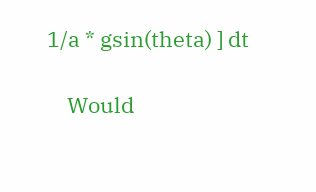1/a * gsin(theta) ] dt

    Would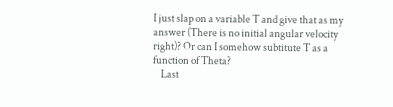I just slap on a variable T and give that as my answer (There is no initial angular velocity right)? Or can I somehow subtitute T as a function of Theta?
    Last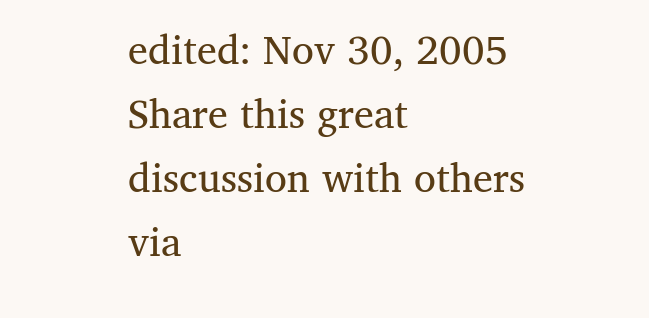edited: Nov 30, 2005
Share this great discussion with others via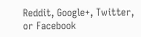Reddit, Google+, Twitter, or Facebook